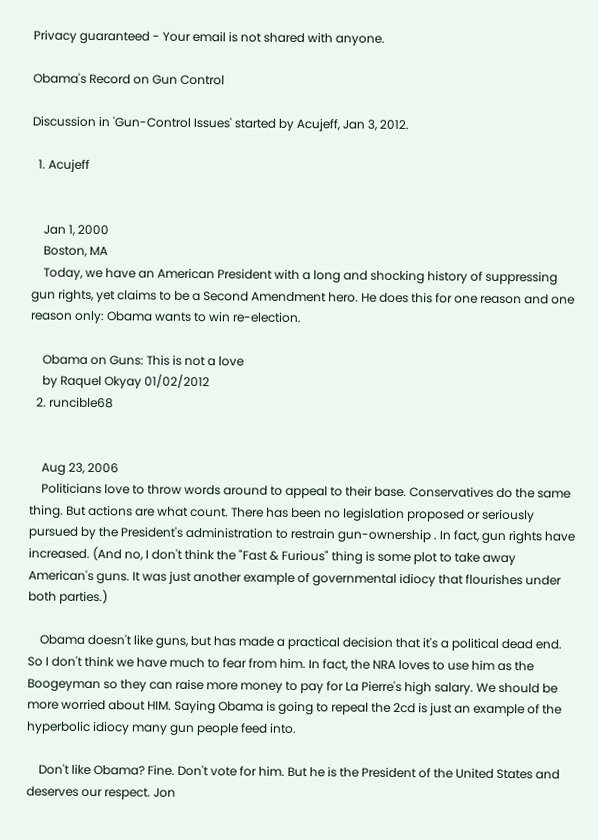Privacy guaranteed - Your email is not shared with anyone.

Obama's Record on Gun Control

Discussion in 'Gun-Control Issues' started by Acujeff, Jan 3, 2012.

  1. Acujeff


    Jan 1, 2000
    Boston, MA
    Today, we have an American President with a long and shocking history of suppressing gun rights, yet claims to be a Second Amendment hero. He does this for one reason and one reason only: Obama wants to win re-election.

    Obama on Guns: This is not a love
    by Raquel Okyay 01/02/2012
  2. runcible68


    Aug 23, 2006
    Politicians love to throw words around to appeal to their base. Conservatives do the same thing. But actions are what count. There has been no legislation proposed or seriously pursued by the President's administration to restrain gun-ownership . In fact, gun rights have increased. (And no, I don't think the "Fast & Furious" thing is some plot to take away American's guns. It was just another example of governmental idiocy that flourishes under both parties.)

    Obama doesn't like guns, but has made a practical decision that it's a political dead end. So I don't think we have much to fear from him. In fact, the NRA loves to use him as the Boogeyman so they can raise more money to pay for La Pierre's high salary. We should be more worried about HIM. Saying Obama is going to repeal the 2cd is just an example of the hyperbolic idiocy many gun people feed into.

    Don't like Obama? Fine. Don't vote for him. But he is the President of the United States and deserves our respect. Jon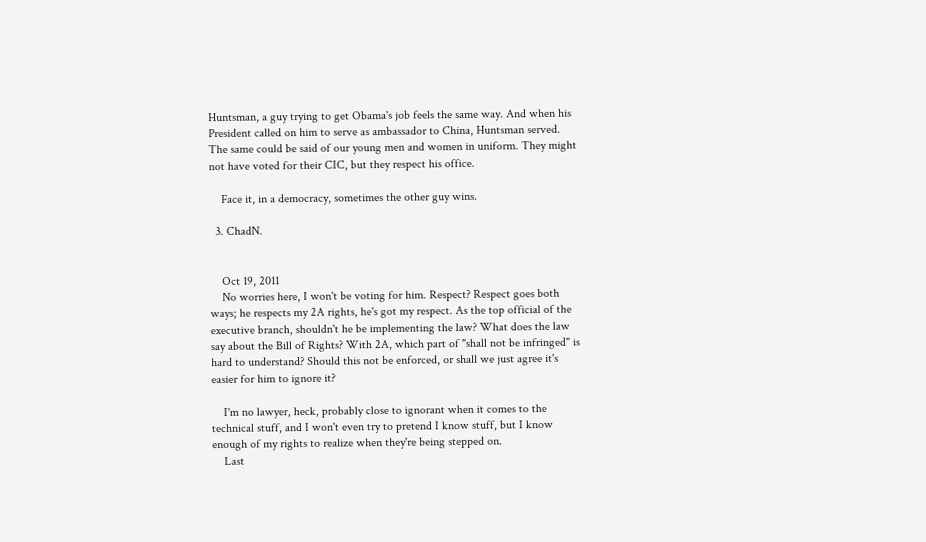Huntsman, a guy trying to get Obama's job feels the same way. And when his President called on him to serve as ambassador to China, Huntsman served. The same could be said of our young men and women in uniform. They might not have voted for their CIC, but they respect his office.

    Face it, in a democracy, sometimes the other guy wins.

  3. ChadN.


    Oct 19, 2011
    No worries here, I won't be voting for him. Respect? Respect goes both ways; he respects my 2A rights, he's got my respect. As the top official of the executive branch, shouldn't he be implementing the law? What does the law say about the Bill of Rights? With 2A, which part of "shall not be infringed" is hard to understand? Should this not be enforced, or shall we just agree it's easier for him to ignore it?

    I'm no lawyer, heck, probably close to ignorant when it comes to the technical stuff, and I won't even try to pretend I know stuff, but I know enough of my rights to realize when they're being stepped on.
    Last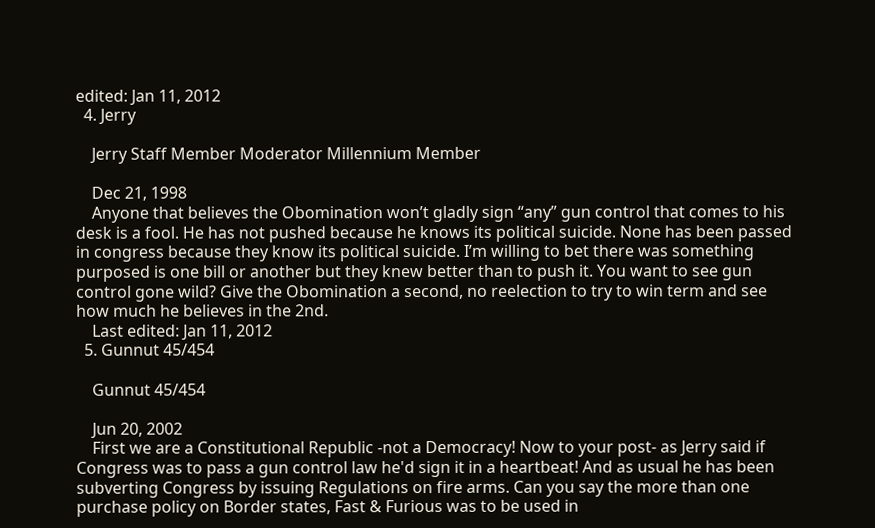edited: Jan 11, 2012
  4. Jerry

    Jerry Staff Member Moderator Millennium Member

    Dec 21, 1998
    Anyone that believes the Obomination won’t gladly sign “any” gun control that comes to his desk is a fool. He has not pushed because he knows its political suicide. None has been passed in congress because they know its political suicide. I’m willing to bet there was something purposed is one bill or another but they knew better than to push it. You want to see gun control gone wild? Give the Obomination a second, no reelection to try to win term and see how much he believes in the 2nd.
    Last edited: Jan 11, 2012
  5. Gunnut 45/454

    Gunnut 45/454

    Jun 20, 2002
    First we are a Constitutional Republic -not a Democracy! Now to your post- as Jerry said if Congress was to pass a gun control law he'd sign it in a heartbeat! And as usual he has been subverting Congress by issuing Regulations on fire arms. Can you say the more than one purchase policy on Border states, Fast & Furious was to be used in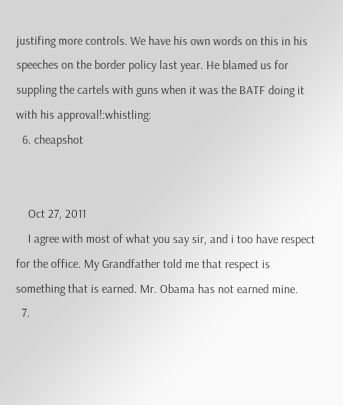justifing more controls. We have his own words on this in his speeches on the border policy last year. He blamed us for suppling the cartels with guns when it was the BATF doing it with his approval!:whistling:
  6. cheapshot


    Oct 27, 2011
    I agree with most of what you say sir, and i too have respect for the office. My Grandfather told me that respect is something that is earned. Mr. Obama has not earned mine.
  7.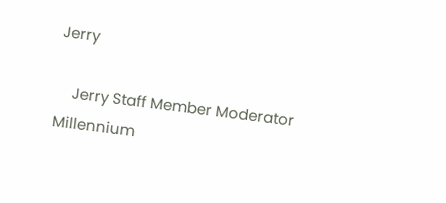Jerry

    Jerry Staff Member Moderator Millennium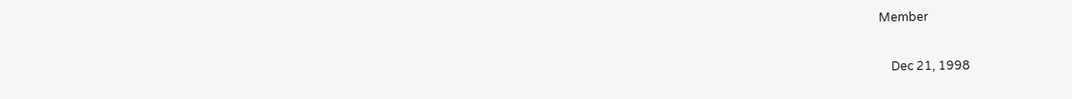Member

    Dec 21, 1998